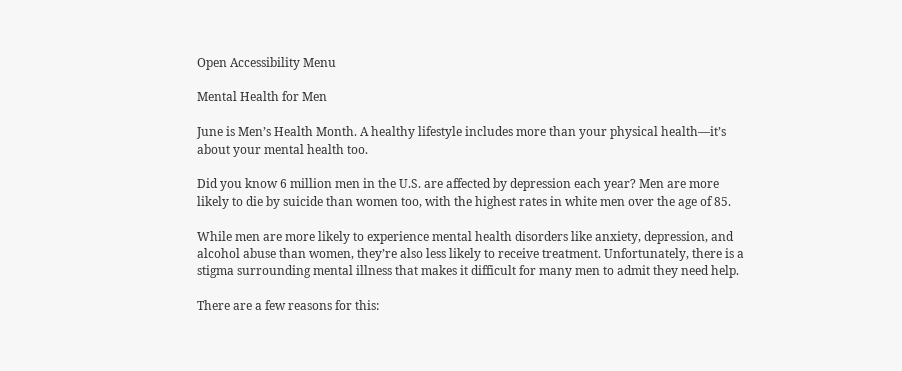Open Accessibility Menu

Mental Health for Men

June is Men’s Health Month. A healthy lifestyle includes more than your physical health—it’s about your mental health too.

Did you know 6 million men in the U.S. are affected by depression each year? Men are more likely to die by suicide than women too, with the highest rates in white men over the age of 85.

While men are more likely to experience mental health disorders like anxiety, depression, and alcohol abuse than women, they’re also less likely to receive treatment. Unfortunately, there is a stigma surrounding mental illness that makes it difficult for many men to admit they need help.

There are a few reasons for this: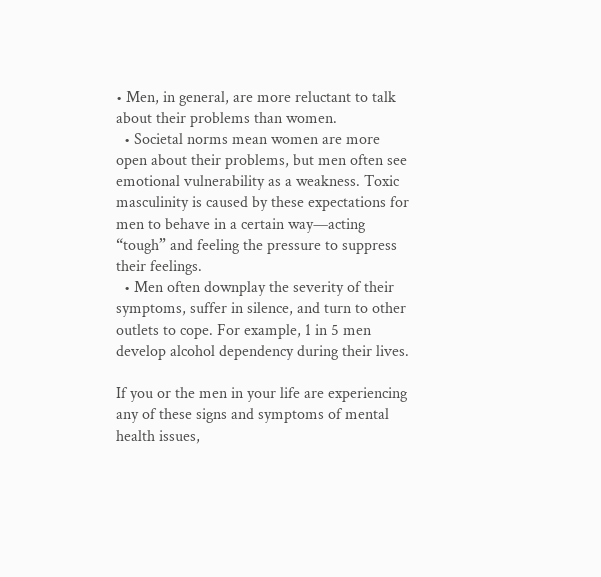• Men, in general, are more reluctant to talk about their problems than women.
  • Societal norms mean women are more open about their problems, but men often see emotional vulnerability as a weakness. Toxic masculinity is caused by these expectations for men to behave in a certain way—acting “tough” and feeling the pressure to suppress their feelings.
  • Men often downplay the severity of their symptoms, suffer in silence, and turn to other outlets to cope. For example, 1 in 5 men develop alcohol dependency during their lives.

If you or the men in your life are experiencing any of these signs and symptoms of mental health issues,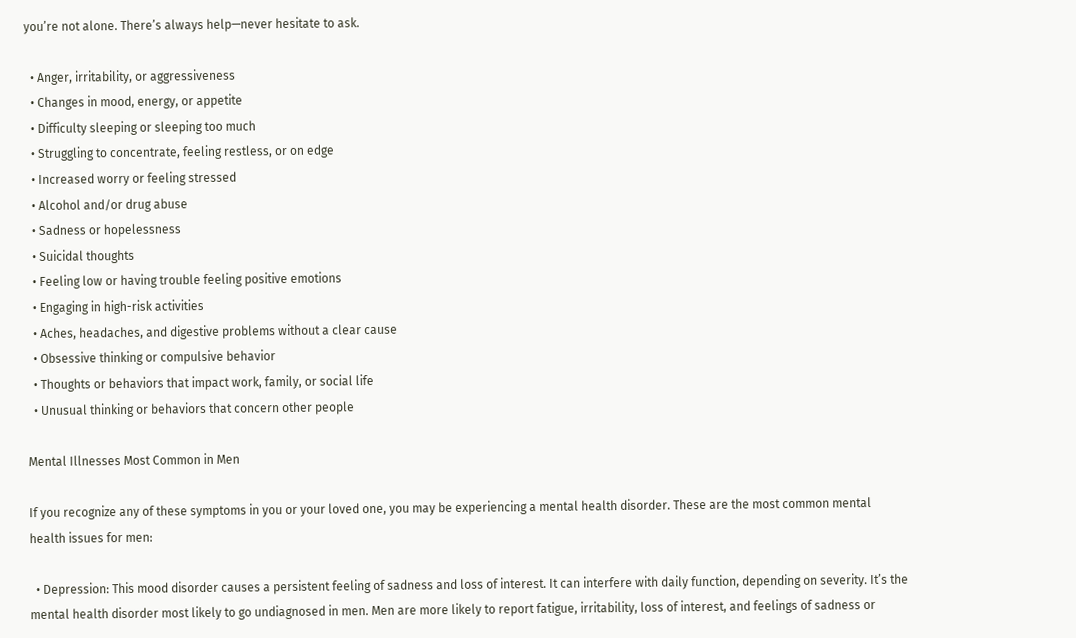you’re not alone. There’s always help—never hesitate to ask.

  • Anger, irritability, or aggressiveness
  • Changes in mood, energy, or appetite
  • Difficulty sleeping or sleeping too much
  • Struggling to concentrate, feeling restless, or on edge
  • Increased worry or feeling stressed
  • Alcohol and/or drug abuse
  • Sadness or hopelessness
  • Suicidal thoughts
  • Feeling low or having trouble feeling positive emotions
  • Engaging in high-risk activities
  • Aches, headaches, and digestive problems without a clear cause
  • Obsessive thinking or compulsive behavior
  • Thoughts or behaviors that impact work, family, or social life
  • Unusual thinking or behaviors that concern other people

Mental Illnesses Most Common in Men

If you recognize any of these symptoms in you or your loved one, you may be experiencing a mental health disorder. These are the most common mental health issues for men:

  • Depression: This mood disorder causes a persistent feeling of sadness and loss of interest. It can interfere with daily function, depending on severity. It’s the mental health disorder most likely to go undiagnosed in men. Men are more likely to report fatigue, irritability, loss of interest, and feelings of sadness or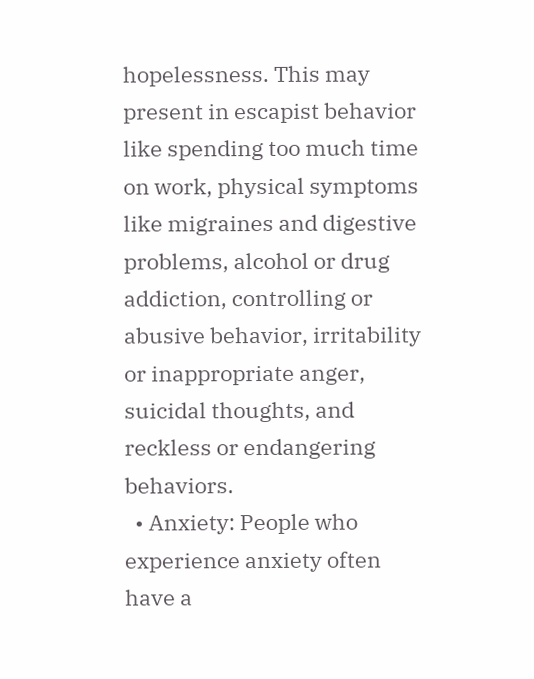hopelessness. This may present in escapist behavior like spending too much time on work, physical symptoms like migraines and digestive problems, alcohol or drug addiction, controlling or abusive behavior, irritability or inappropriate anger, suicidal thoughts, and reckless or endangering behaviors.
  • Anxiety: People who experience anxiety often have a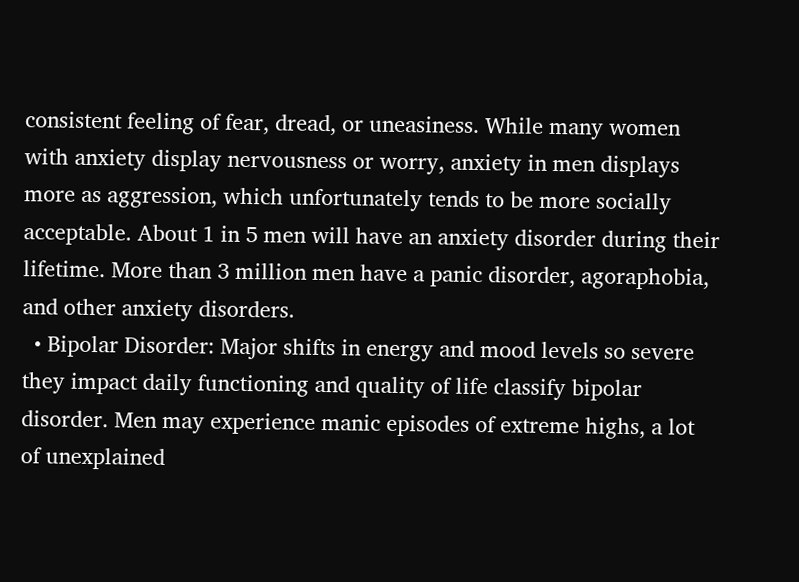consistent feeling of fear, dread, or uneasiness. While many women with anxiety display nervousness or worry, anxiety in men displays more as aggression, which unfortunately tends to be more socially acceptable. About 1 in 5 men will have an anxiety disorder during their lifetime. More than 3 million men have a panic disorder, agoraphobia, and other anxiety disorders.
  • Bipolar Disorder: Major shifts in energy and mood levels so severe they impact daily functioning and quality of life classify bipolar disorder. Men may experience manic episodes of extreme highs, a lot of unexplained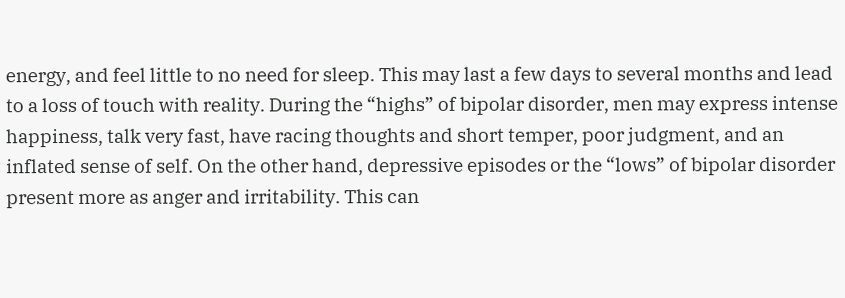energy, and feel little to no need for sleep. This may last a few days to several months and lead to a loss of touch with reality. During the “highs” of bipolar disorder, men may express intense happiness, talk very fast, have racing thoughts and short temper, poor judgment, and an inflated sense of self. On the other hand, depressive episodes or the “lows” of bipolar disorder present more as anger and irritability. This can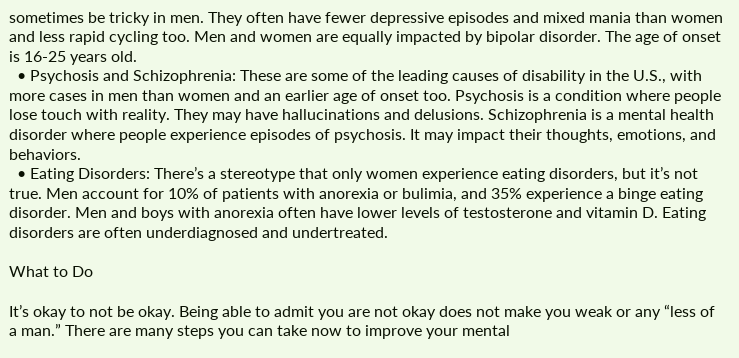sometimes be tricky in men. They often have fewer depressive episodes and mixed mania than women and less rapid cycling too. Men and women are equally impacted by bipolar disorder. The age of onset is 16-25 years old.
  • Psychosis and Schizophrenia: These are some of the leading causes of disability in the U.S., with more cases in men than women and an earlier age of onset too. Psychosis is a condition where people lose touch with reality. They may have hallucinations and delusions. Schizophrenia is a mental health disorder where people experience episodes of psychosis. It may impact their thoughts, emotions, and behaviors.
  • Eating Disorders: There’s a stereotype that only women experience eating disorders, but it’s not true. Men account for 10% of patients with anorexia or bulimia, and 35% experience a binge eating disorder. Men and boys with anorexia often have lower levels of testosterone and vitamin D. Eating disorders are often underdiagnosed and undertreated.

What to Do

It’s okay to not be okay. Being able to admit you are not okay does not make you weak or any “less of a man.” There are many steps you can take now to improve your mental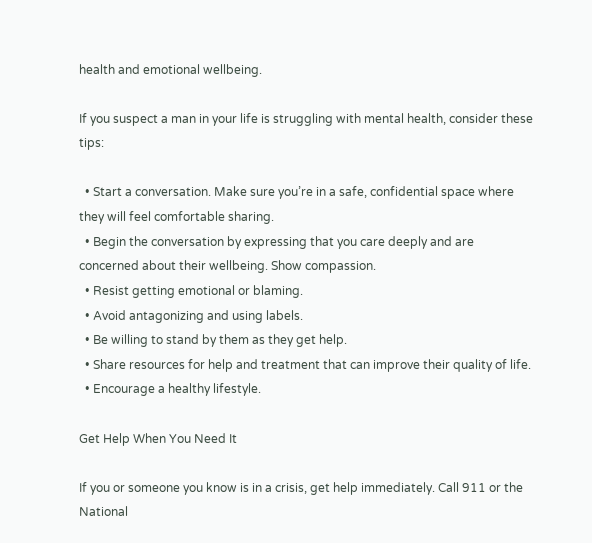health and emotional wellbeing.

If you suspect a man in your life is struggling with mental health, consider these tips:

  • Start a conversation. Make sure you’re in a safe, confidential space where they will feel comfortable sharing.
  • Begin the conversation by expressing that you care deeply and are concerned about their wellbeing. Show compassion.
  • Resist getting emotional or blaming.
  • Avoid antagonizing and using labels.
  • Be willing to stand by them as they get help.
  • Share resources for help and treatment that can improve their quality of life.
  • Encourage a healthy lifestyle.

Get Help When You Need It

If you or someone you know is in a crisis, get help immediately. Call 911 or the National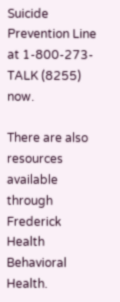Suicide Prevention Line at 1-800-273-TALK (8255) now.

There are also resources available through Frederick Health Behavioral Health.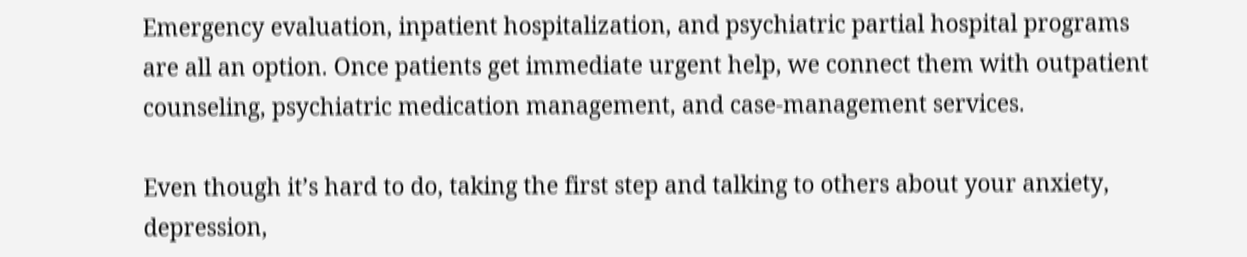Emergency evaluation, inpatient hospitalization, and psychiatric partial hospital programs are all an option. Once patients get immediate urgent help, we connect them with outpatient counseling, psychiatric medication management, and case-management services.

Even though it’s hard to do, taking the first step and talking to others about your anxiety, depression,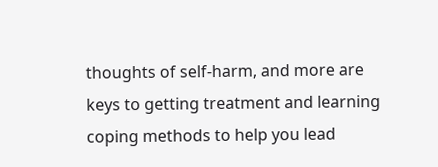thoughts of self-harm, and more are keys to getting treatment and learning coping methods to help you lead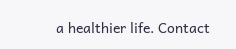a healthier life. Contact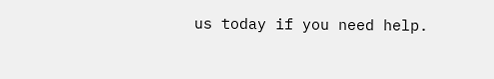us today if you need help.